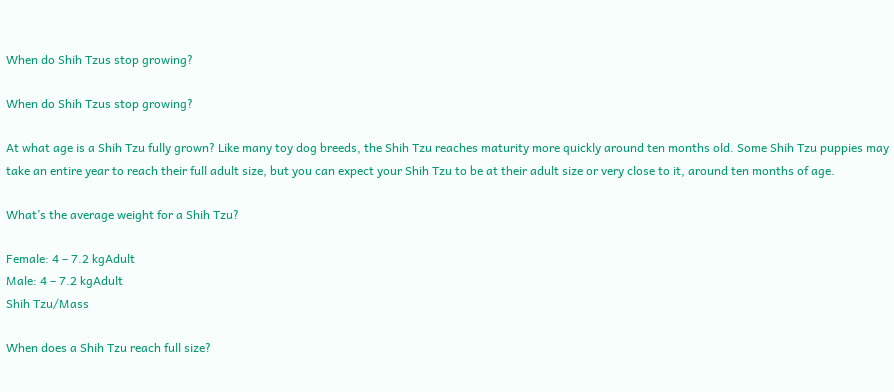When do Shih Tzus stop growing?

When do Shih Tzus stop growing?

At what age is a Shih Tzu fully grown? Like many toy dog breeds, the Shih Tzu reaches maturity more quickly around ten months old. Some Shih Tzu puppies may take an entire year to reach their full adult size, but you can expect your Shih Tzu to be at their adult size or very close to it, around ten months of age.

What’s the average weight for a Shih Tzu?

Female: 4 – 7.2 kgAdult
Male: 4 – 7.2 kgAdult
Shih Tzu/Mass

When does a Shih Tzu reach full size?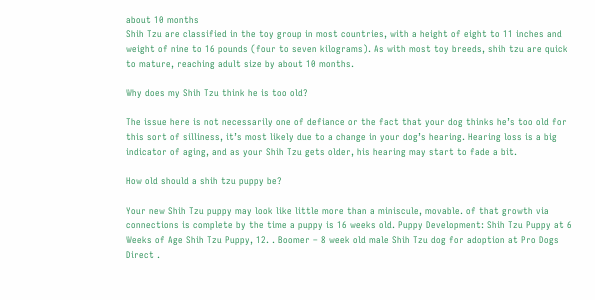about 10 months
Shih Tzu are classified in the toy group in most countries, with a height of eight to 11 inches and weight of nine to 16 pounds (four to seven kilograms). As with most toy breeds, shih tzu are quick to mature, reaching adult size by about 10 months.

Why does my Shih Tzu think he is too old?

The issue here is not necessarily one of defiance or the fact that your dog thinks he’s too old for this sort of silliness, it’s most likely due to a change in your dog’s hearing. Hearing loss is a big indicator of aging, and as your Shih Tzu gets older, his hearing may start to fade a bit.

How old should a shih tzu puppy be?

Your new Shih Tzu puppy may look like little more than a miniscule, movable. of that growth via connections is complete by the time a puppy is 16 weeks old. Puppy Development: Shih Tzu Puppy at 6 Weeks of Age Shih Tzu Puppy, 12. . Boomer – 8 week old male Shih Tzu dog for adoption at Pro Dogs Direct .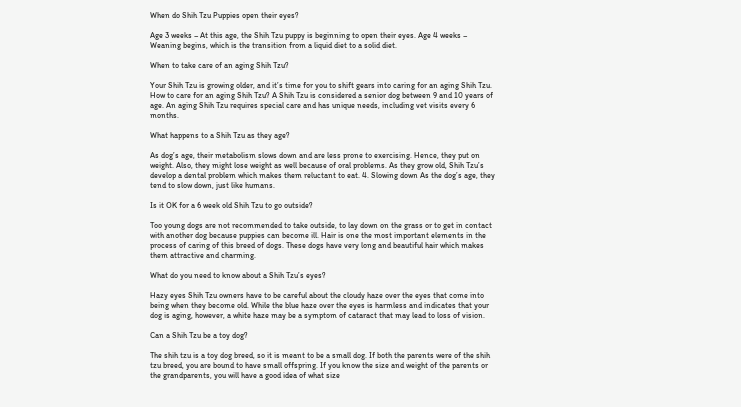When do Shih Tzu Puppies open their eyes?

Age 3 weeks – At this age, the Shih Tzu puppy is beginning to open their eyes. Age 4 weeks – Weaning begins, which is the transition from a liquid diet to a solid diet.

When to take care of an aging Shih Tzu?

Your Shih Tzu is growing older, and it’s time for you to shift gears into caring for an aging Shih Tzu. How to care for an aging Shih Tzu? A Shih Tzu is considered a senior dog between 9 and 10 years of age. An aging Shih Tzu requires special care and has unique needs, including vet visits every 6 months.

What happens to a Shih Tzu as they age?

As dog’s age, their metabolism slows down and are less prone to exercising. Hence, they put on weight. Also, they might lose weight as well because of oral problems. As they grow old, Shih Tzu’s develop a dental problem which makes them reluctant to eat. 4. Slowing down As the dog’s age, they tend to slow down, just like humans.

Is it OK for a 6 week old Shih Tzu to go outside?

Too young dogs are not recommended to take outside, to lay down on the grass or to get in contact with another dog because puppies can become ill. Hair is one the most important elements in the process of caring of this breed of dogs. These dogs have very long and beautiful hair which makes them attractive and charming.

What do you need to know about a Shih Tzu’s eyes?

Hazy eyes Shih Tzu owners have to be careful about the cloudy haze over the eyes that come into being when they become old. While the blue haze over the eyes is harmless and indicates that your dog is aging, however, a white haze may be a symptom of cataract that may lead to loss of vision.

Can a Shih Tzu be a toy dog?

The shih tzu is a toy dog breed, so it is meant to be a small dog. If both the parents were of the shih tzu breed, you are bound to have small offspring. If you know the size and weight of the parents or the grandparents, you will have a good idea of what size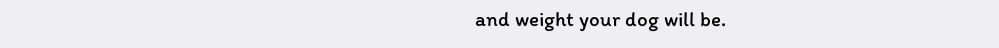and weight your dog will be.